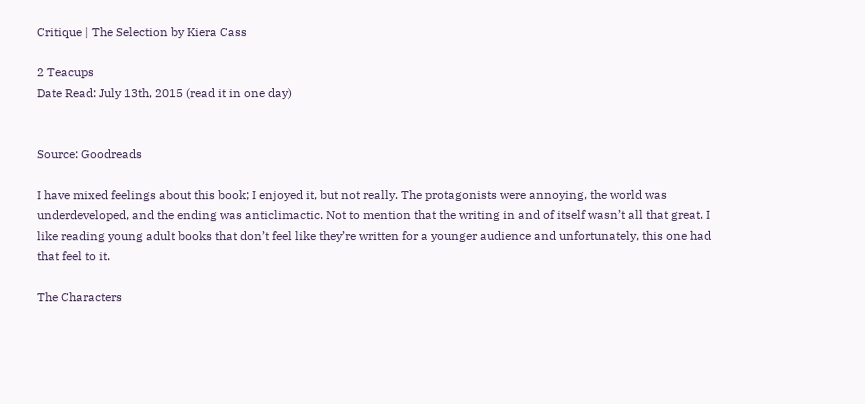Critique | The Selection by Kiera Cass

2 Teacups
Date Read: July 13th, 2015 (read it in one day)


Source: Goodreads

I have mixed feelings about this book; I enjoyed it, but not really. The protagonists were annoying, the world was underdeveloped, and the ending was anticlimactic. Not to mention that the writing in and of itself wasn’t all that great. I like reading young adult books that don’t feel like they’re written for a younger audience and unfortunately, this one had that feel to it.

The Characters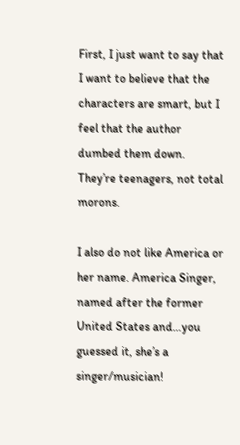First, I just want to say that I want to believe that the characters are smart, but I feel that the author dumbed them down. They’re teenagers, not total morons.

I also do not like America or her name. America Singer, named after the former United States and…you guessed it, she’s a singer/musician!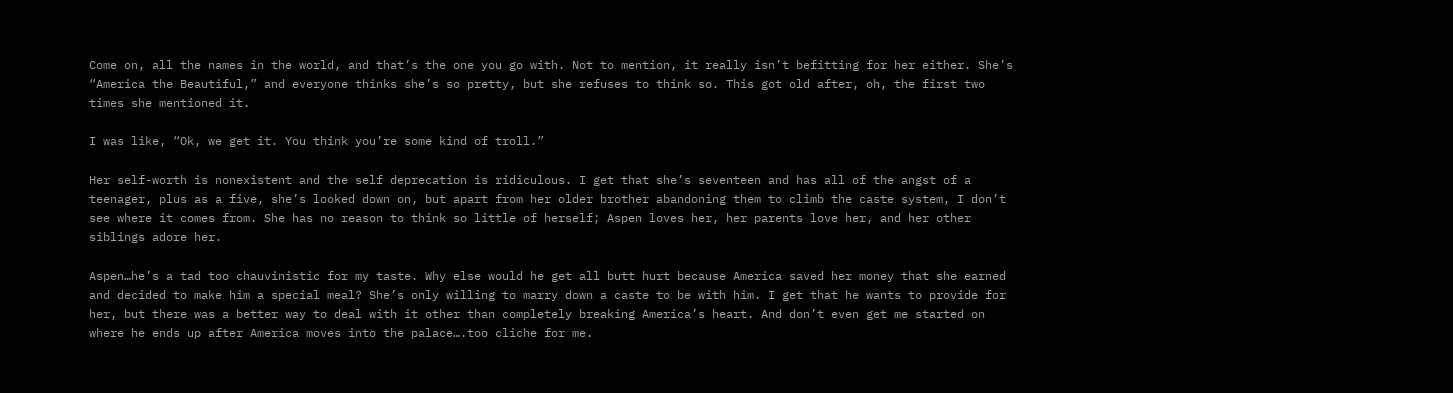Come on, all the names in the world, and that’s the one you go with. Not to mention, it really isn’t befitting for her either. She’s “America the Beautiful,” and everyone thinks she’s so pretty, but she refuses to think so. This got old after, oh, the first two times she mentioned it.

I was like, “Ok, we get it. You think you’re some kind of troll.”

Her self-worth is nonexistent and the self deprecation is ridiculous. I get that she’s seventeen and has all of the angst of a teenager, plus as a five, she’s looked down on, but apart from her older brother abandoning them to climb the caste system, I don’t see where it comes from. She has no reason to think so little of herself; Aspen loves her, her parents love her, and her other siblings adore her.

Aspen…he’s a tad too chauvinistic for my taste. Why else would he get all butt hurt because America saved her money that she earned and decided to make him a special meal? She’s only willing to marry down a caste to be with him. I get that he wants to provide for her, but there was a better way to deal with it other than completely breaking America’s heart. And don’t even get me started on where he ends up after America moves into the palace….too cliche for me.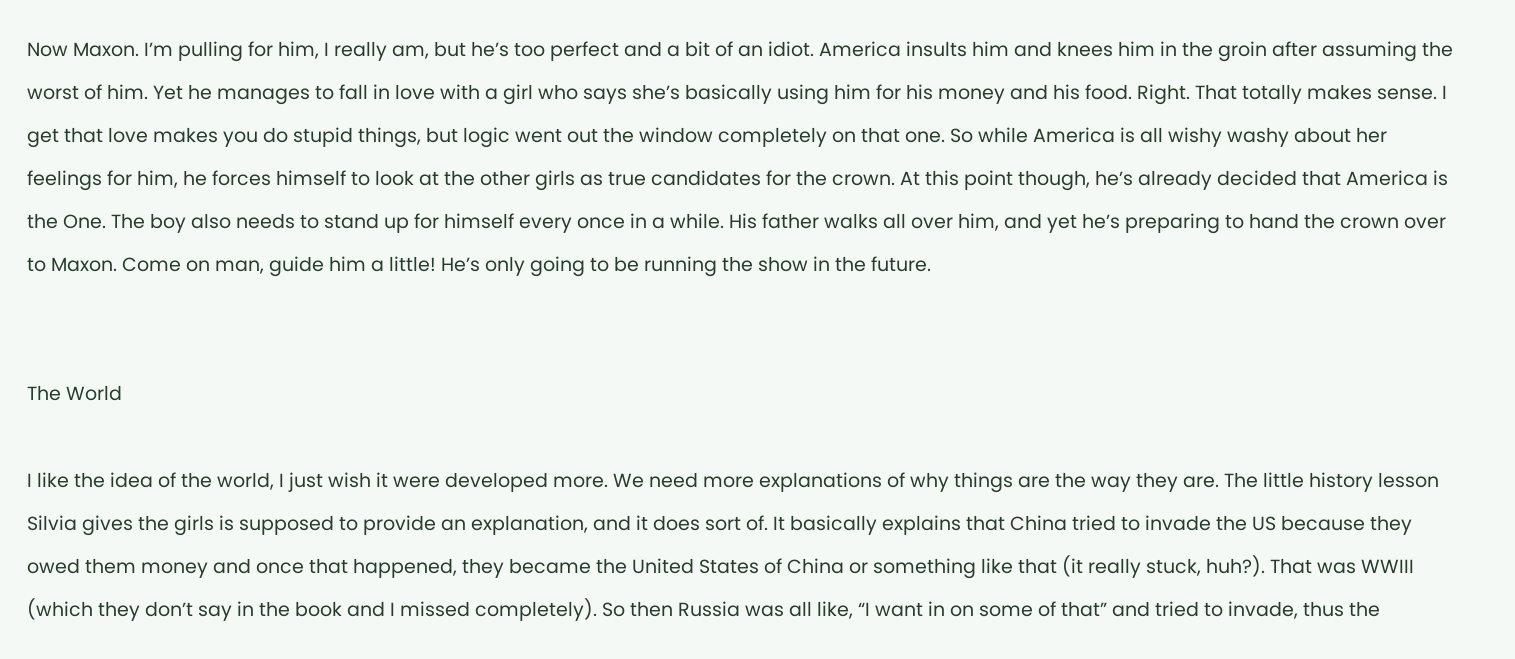Now Maxon. I’m pulling for him, I really am, but he’s too perfect and a bit of an idiot. America insults him and knees him in the groin after assuming the worst of him. Yet he manages to fall in love with a girl who says she’s basically using him for his money and his food. Right. That totally makes sense. I get that love makes you do stupid things, but logic went out the window completely on that one. So while America is all wishy washy about her feelings for him, he forces himself to look at the other girls as true candidates for the crown. At this point though, he’s already decided that America is the One. The boy also needs to stand up for himself every once in a while. His father walks all over him, and yet he’s preparing to hand the crown over to Maxon. Come on man, guide him a little! He’s only going to be running the show in the future.


The World

I like the idea of the world, I just wish it were developed more. We need more explanations of why things are the way they are. The little history lesson Silvia gives the girls is supposed to provide an explanation, and it does sort of. It basically explains that China tried to invade the US because they owed them money and once that happened, they became the United States of China or something like that (it really stuck, huh?). That was WWIII (which they don’t say in the book and I missed completely). So then Russia was all like, “I want in on some of that” and tried to invade, thus the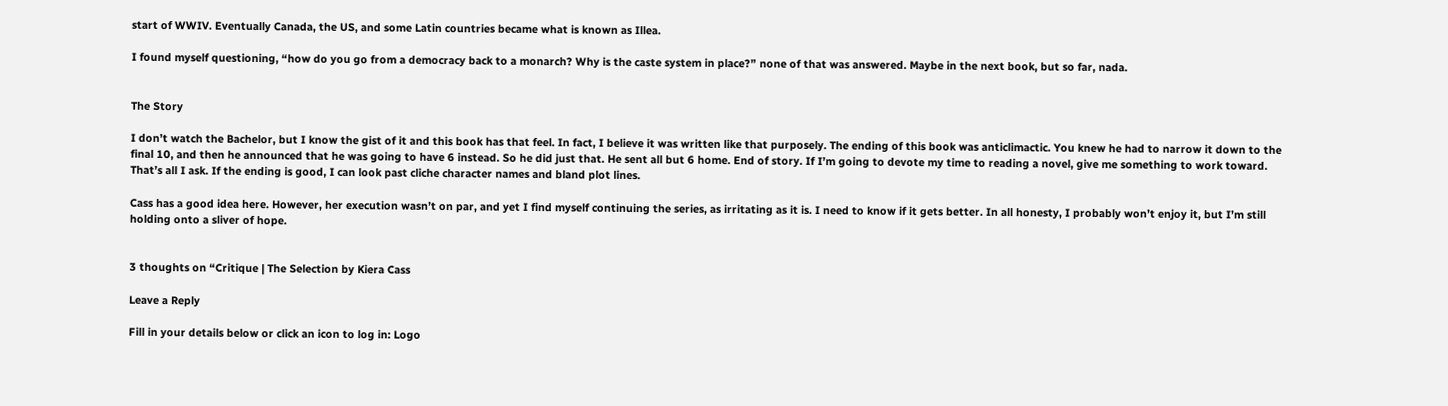start of WWIV. Eventually Canada, the US, and some Latin countries became what is known as Illea.

I found myself questioning, “how do you go from a democracy back to a monarch? Why is the caste system in place?” none of that was answered. Maybe in the next book, but so far, nada.


The Story

I don’t watch the Bachelor, but I know the gist of it and this book has that feel. In fact, I believe it was written like that purposely. The ending of this book was anticlimactic. You knew he had to narrow it down to the final 10, and then he announced that he was going to have 6 instead. So he did just that. He sent all but 6 home. End of story. If I’m going to devote my time to reading a novel, give me something to work toward. That’s all I ask. If the ending is good, I can look past cliche character names and bland plot lines.

Cass has a good idea here. However, her execution wasn’t on par, and yet I find myself continuing the series, as irritating as it is. I need to know if it gets better. In all honesty, I probably won’t enjoy it, but I’m still holding onto a sliver of hope.


3 thoughts on “Critique | The Selection by Kiera Cass

Leave a Reply

Fill in your details below or click an icon to log in: Logo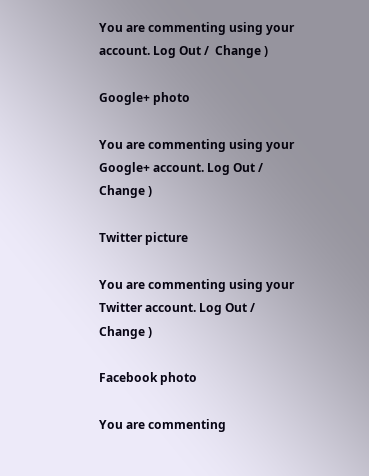You are commenting using your account. Log Out /  Change )

Google+ photo

You are commenting using your Google+ account. Log Out /  Change )

Twitter picture

You are commenting using your Twitter account. Log Out /  Change )

Facebook photo

You are commenting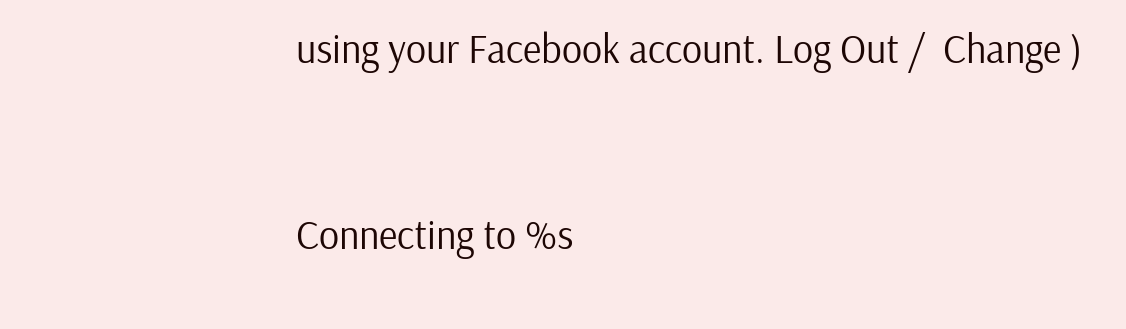using your Facebook account. Log Out /  Change )


Connecting to %s